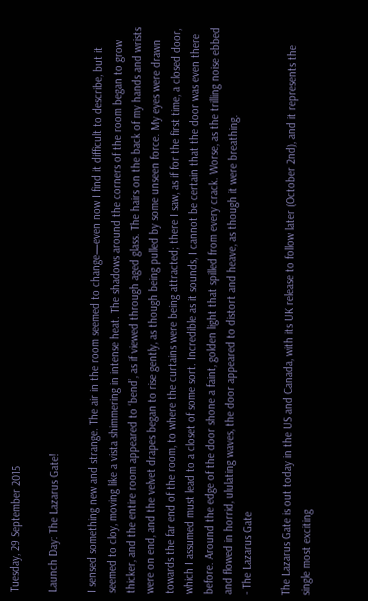Tuesday, 29 September 2015

Launch Day: The Lazarus Gate!

I sensed something new and strange. The air in the room seemed to change—even now I find it difficult to describe, but it seemed to cloy, moving like a vista shimmering in intense heat. The shadows around the corners of the room began to grow thicker, and the entire room appeared to ‘bend’, as if viewed through aged glass. The hairs on the back of my hands and wrists were on end, and the velvet drapes began to rise gently, as though being pulled by some unseen force. My eyes were drawn towards the far end of the room, to where the curtains were being attracted; there I saw, as if for the first time, a closed door, which I assumed must lead to a closet of some sort. Incredible as it sounds, I cannot be certain that the door was even there before. Around the edge of the door shone a faint, golden light that spilled from every crack. Worse, as the trilling noise ebbed and flowed in horrid, ululating waves, the door appeared to distort and heave, as though it were breathing.
- The Lazarus Gate

The Lazarus Gate is out today in the US and Canada, with its UK release to follow later (October 2nd), and it represents the single most exciting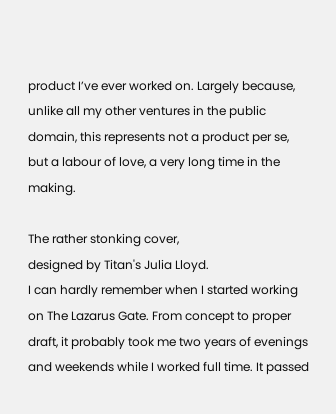product I’ve ever worked on. Largely because, unlike all my other ventures in the public domain, this represents not a product per se, but a labour of love, a very long time in the making.

The rather stonking cover,
designed by Titan's Julia Lloyd.
I can hardly remember when I started working on The Lazarus Gate. From concept to proper draft, it probably took me two years of evenings and weekends while I worked full time. It passed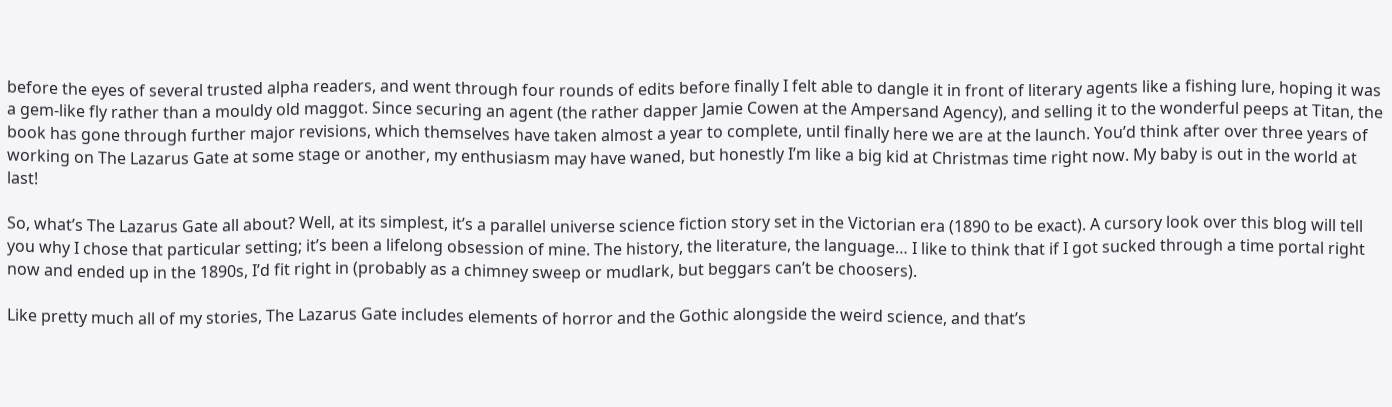before the eyes of several trusted alpha readers, and went through four rounds of edits before finally I felt able to dangle it in front of literary agents like a fishing lure, hoping it was a gem-like fly rather than a mouldy old maggot. Since securing an agent (the rather dapper Jamie Cowen at the Ampersand Agency), and selling it to the wonderful peeps at Titan, the book has gone through further major revisions, which themselves have taken almost a year to complete, until finally here we are at the launch. You’d think after over three years of working on The Lazarus Gate at some stage or another, my enthusiasm may have waned, but honestly I’m like a big kid at Christmas time right now. My baby is out in the world at last!

So, what’s The Lazarus Gate all about? Well, at its simplest, it’s a parallel universe science fiction story set in the Victorian era (1890 to be exact). A cursory look over this blog will tell you why I chose that particular setting; it’s been a lifelong obsession of mine. The history, the literature, the language… I like to think that if I got sucked through a time portal right now and ended up in the 1890s, I’d fit right in (probably as a chimney sweep or mudlark, but beggars can’t be choosers).

Like pretty much all of my stories, The Lazarus Gate includes elements of horror and the Gothic alongside the weird science, and that’s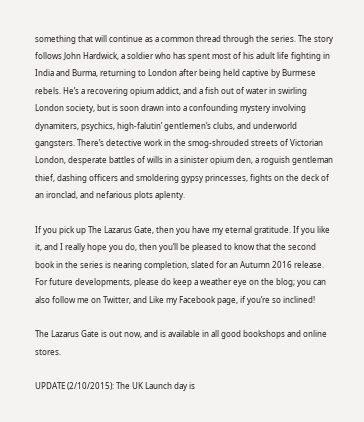something that will continue as a common thread through the series. The story follows John Hardwick, a soldier who has spent most of his adult life fighting in India and Burma, returning to London after being held captive by Burmese rebels. He’s a recovering opium addict, and a fish out of water in swirling London society, but is soon drawn into a confounding mystery involving dynamiters, psychics, high-falutin’ gentlemen’s clubs, and underworld gangsters. There’s detective work in the smog-shrouded streets of Victorian London, desperate battles of wills in a sinister opium den, a roguish gentleman thief, dashing officers and smoldering gypsy princesses, fights on the deck of an ironclad, and nefarious plots aplenty.

If you pick up The Lazarus Gate, then you have my eternal gratitude. If you like it, and I really hope you do, then you’ll be pleased to know that the second book in the series is nearing completion, slated for an Autumn 2016 release. For future developments, please do keep a weather eye on the blog; you can also follow me on Twitter, and Like my Facebook page, if you’re so inclined!

The Lazarus Gate is out now, and is available in all good bookshops and online stores.

UPDATE (2/10/2015): The UK Launch day is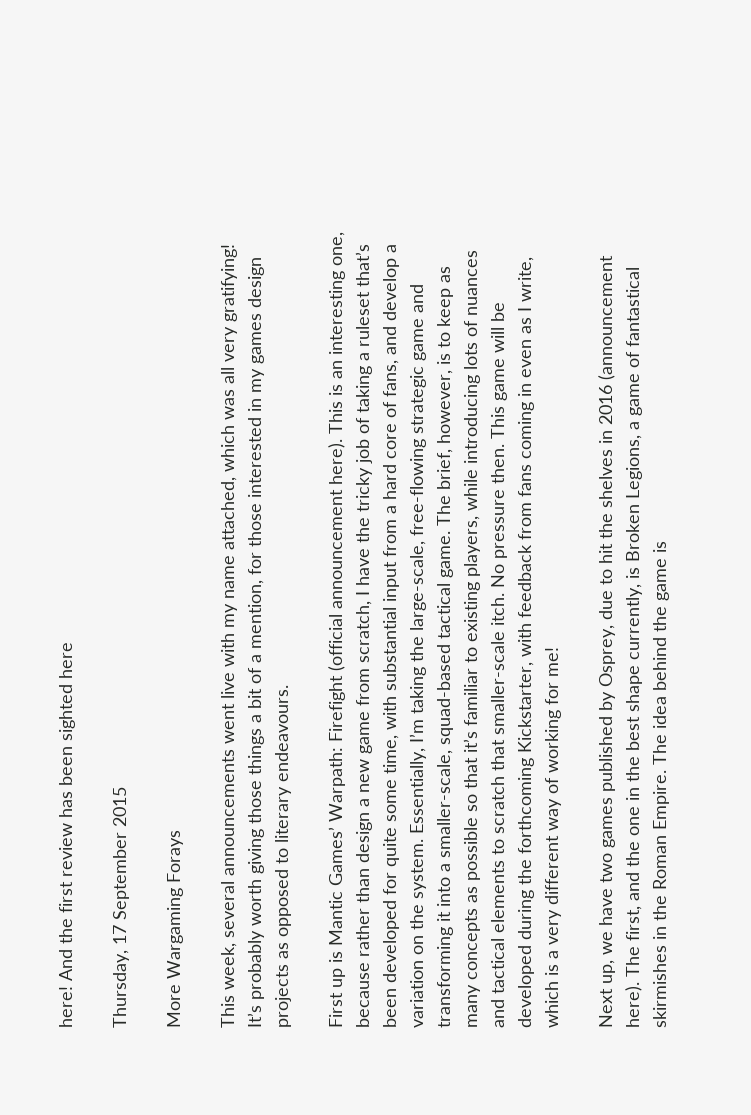here! And the first review has been sighted here

Thursday, 17 September 2015

More Wargaming Forays

This week, several announcements went live with my name attached, which was all very gratifying! It’s probably worth giving those things a bit of a mention, for those interested in my games design projects as opposed to literary endeavours.

First up is Mantic Games’ Warpath: Firefight (official announcement here). This is an interesting one, because rather than design a new game from scratch, I have the tricky job of taking a ruleset that’s been developed for quite some time, with substantial input from a hard core of fans, and develop a variation on the system. Essentially, I’m taking the large-scale, free-flowing strategic game and transforming it into a smaller-scale, squad-based tactical game. The brief, however, is to keep as many concepts as possible so that it’s familiar to existing players, while introducing lots of nuances and tactical elements to scratch that smaller-scale itch. No pressure then. This game will be developed during the forthcoming Kickstarter, with feedback from fans coming in even as I write, which is a very different way of working for me!

Next up, we have two games published by Osprey, due to hit the shelves in 2016 (announcement here). The first, and the one in the best shape currently, is Broken Legions, a game of fantastical skirmishes in the Roman Empire. The idea behind the game is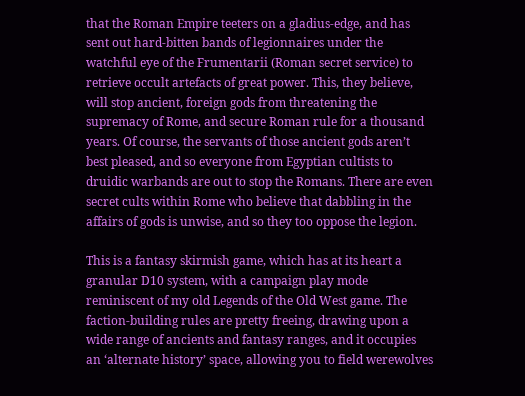that the Roman Empire teeters on a gladius-edge, and has sent out hard-bitten bands of legionnaires under the watchful eye of the Frumentarii (Roman secret service) to retrieve occult artefacts of great power. This, they believe, will stop ancient, foreign gods from threatening the supremacy of Rome, and secure Roman rule for a thousand years. Of course, the servants of those ancient gods aren’t best pleased, and so everyone from Egyptian cultists to druidic warbands are out to stop the Romans. There are even secret cults within Rome who believe that dabbling in the affairs of gods is unwise, and so they too oppose the legion.

This is a fantasy skirmish game, which has at its heart a granular D10 system, with a campaign play mode reminiscent of my old Legends of the Old West game. The faction-building rules are pretty freeing, drawing upon a wide range of ancients and fantasy ranges, and it occupies an ‘alternate history’ space, allowing you to field werewolves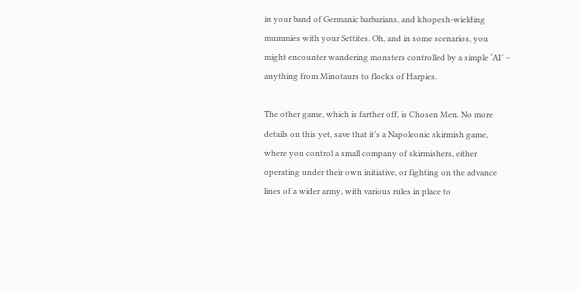in your band of Germanic barbarians, and khopesh-wielding mummies with your Settites. Oh, and in some scenarios, you might encounter wandering monsters controlled by a simple ‘AI’ – anything from Minotaurs to flocks of Harpies.

The other game, which is farther off, is Chosen Men. No more details on this yet, save that it’s a Napoleonic skirmish game, where you control a small company of skirmishers, either operating under their own initiative, or fighting on the advance lines of a wider army, with various rules in place to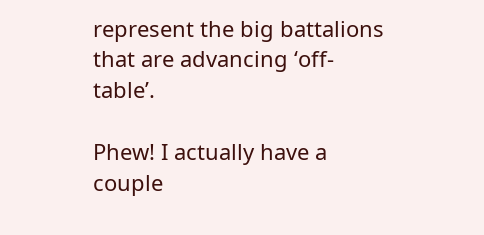represent the big battalions that are advancing ‘off-table’.

Phew! I actually have a couple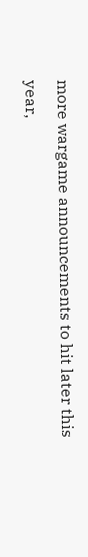more wargame announcements to hit later this year,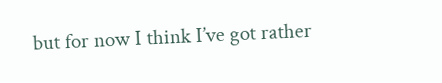but for now I think I’ve got rather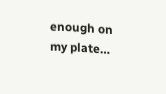enough on my plate…